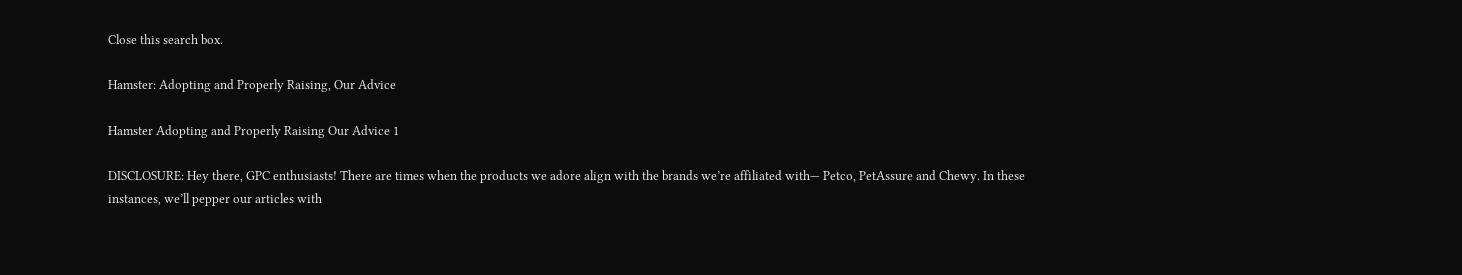Close this search box.

Hamster: Adopting and Properly Raising, Our Advice

Hamster Adopting and Properly Raising Our Advice 1

DISCLOSURE: Hey there, GPC enthusiasts! There are times when the products we adore align with the brands we’re affiliated with— Petco, PetAssure and Chewy. In these instances, we’ll pepper our articles with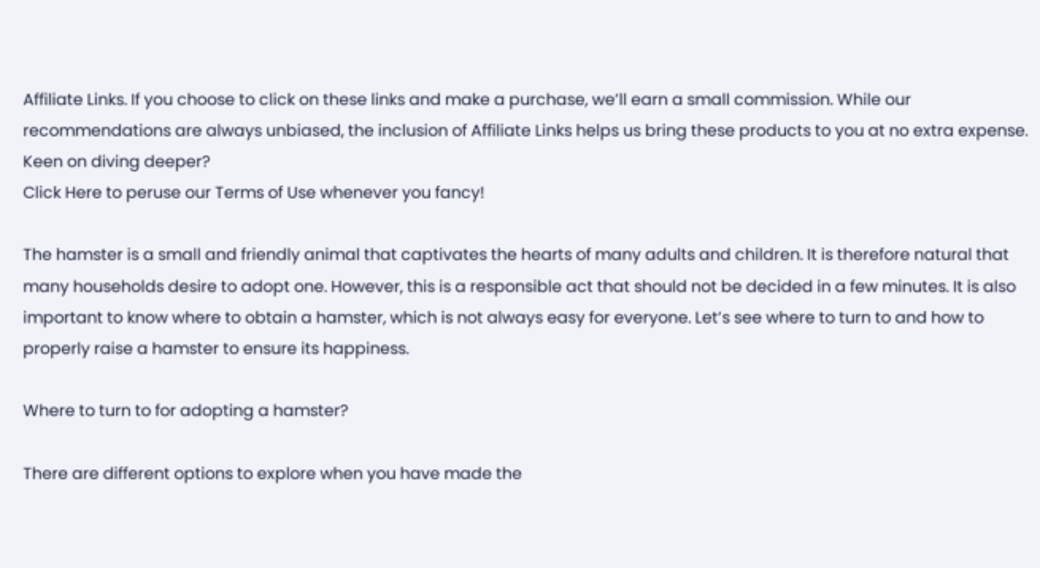Affiliate Links. If you choose to click on these links and make a purchase, we’ll earn a small commission. While our recommendations are always unbiased, the inclusion of Affiliate Links helps us bring these products to you at no extra expense. Keen on diving deeper?
Click Here to peruse our Terms of Use whenever you fancy!

The hamster is a small and friendly animal that captivates the hearts of many adults and children. It is therefore natural that many households desire to adopt one. However, this is a responsible act that should not be decided in a few minutes. It is also important to know where to obtain a hamster, which is not always easy for everyone. Let’s see where to turn to and how to properly raise a hamster to ensure its happiness.

Where to turn to for adopting a hamster?

There are different options to explore when you have made the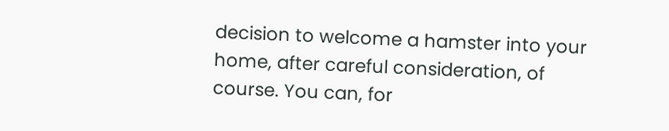decision to welcome a hamster into your home, after careful consideration, of course. You can, for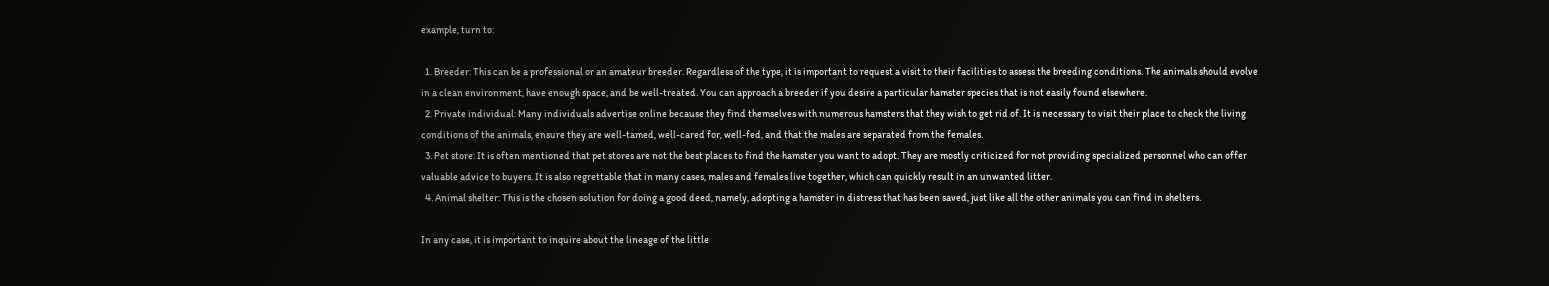example, turn to:

  1. Breeder: This can be a professional or an amateur breeder. Regardless of the type, it is important to request a visit to their facilities to assess the breeding conditions. The animals should evolve in a clean environment, have enough space, and be well-treated. You can approach a breeder if you desire a particular hamster species that is not easily found elsewhere.
  2. Private individual: Many individuals advertise online because they find themselves with numerous hamsters that they wish to get rid of. It is necessary to visit their place to check the living conditions of the animals, ensure they are well-tamed, well-cared for, well-fed, and that the males are separated from the females.
  3. Pet store: It is often mentioned that pet stores are not the best places to find the hamster you want to adopt. They are mostly criticized for not providing specialized personnel who can offer valuable advice to buyers. It is also regrettable that in many cases, males and females live together, which can quickly result in an unwanted litter.
  4. Animal shelter: This is the chosen solution for doing a good deed, namely, adopting a hamster in distress that has been saved, just like all the other animals you can find in shelters.

In any case, it is important to inquire about the lineage of the little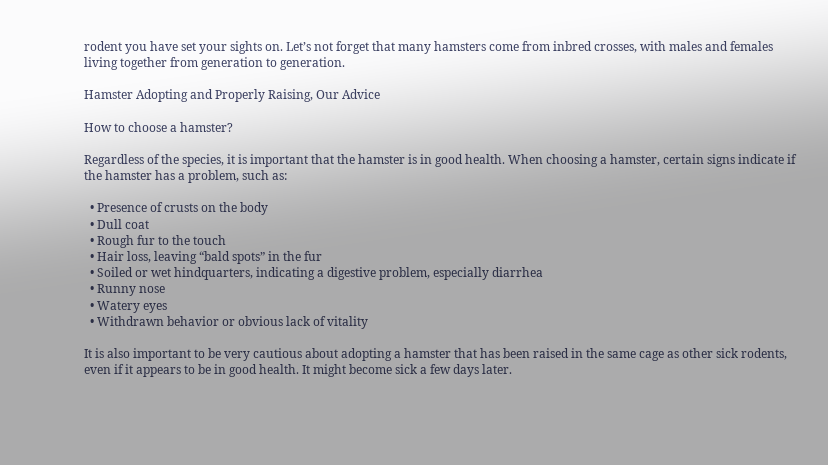rodent you have set your sights on. Let’s not forget that many hamsters come from inbred crosses, with males and females living together from generation to generation.

Hamster Adopting and Properly Raising, Our Advice

How to choose a hamster?

Regardless of the species, it is important that the hamster is in good health. When choosing a hamster, certain signs indicate if the hamster has a problem, such as:

  • Presence of crusts on the body
  • Dull coat
  • Rough fur to the touch
  • Hair loss, leaving “bald spots” in the fur
  • Soiled or wet hindquarters, indicating a digestive problem, especially diarrhea
  • Runny nose
  • Watery eyes
  • Withdrawn behavior or obvious lack of vitality

It is also important to be very cautious about adopting a hamster that has been raised in the same cage as other sick rodents, even if it appears to be in good health. It might become sick a few days later.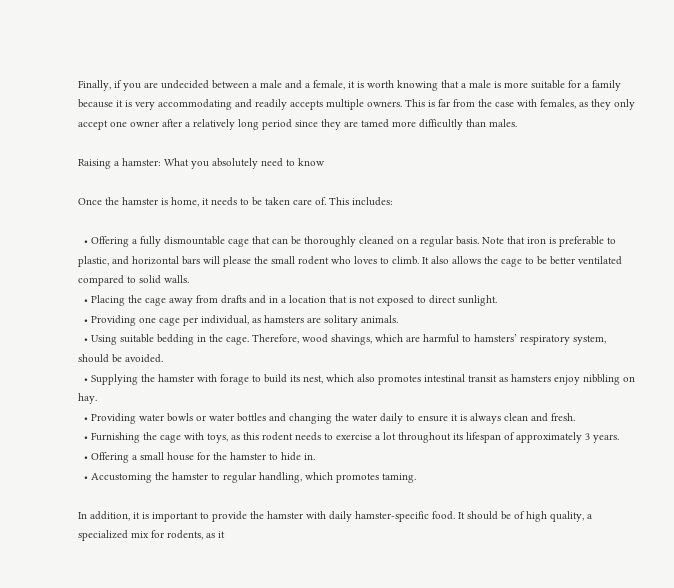Finally, if you are undecided between a male and a female, it is worth knowing that a male is more suitable for a family because it is very accommodating and readily accepts multiple owners. This is far from the case with females, as they only accept one owner after a relatively long period since they are tamed more difficultly than males.

Raising a hamster: What you absolutely need to know

Once the hamster is home, it needs to be taken care of. This includes:

  • Offering a fully dismountable cage that can be thoroughly cleaned on a regular basis. Note that iron is preferable to plastic, and horizontal bars will please the small rodent who loves to climb. It also allows the cage to be better ventilated compared to solid walls.
  • Placing the cage away from drafts and in a location that is not exposed to direct sunlight.
  • Providing one cage per individual, as hamsters are solitary animals.
  • Using suitable bedding in the cage. Therefore, wood shavings, which are harmful to hamsters’ respiratory system, should be avoided.
  • Supplying the hamster with forage to build its nest, which also promotes intestinal transit as hamsters enjoy nibbling on hay.
  • Providing water bowls or water bottles and changing the water daily to ensure it is always clean and fresh.
  • Furnishing the cage with toys, as this rodent needs to exercise a lot throughout its lifespan of approximately 3 years.
  • Offering a small house for the hamster to hide in.
  • Accustoming the hamster to regular handling, which promotes taming.

In addition, it is important to provide the hamster with daily hamster-specific food. It should be of high quality, a specialized mix for rodents, as it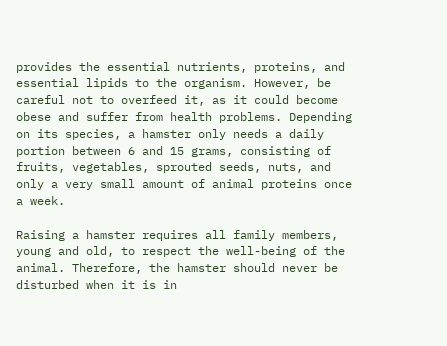provides the essential nutrients, proteins, and essential lipids to the organism. However, be careful not to overfeed it, as it could become obese and suffer from health problems. Depending on its species, a hamster only needs a daily portion between 6 and 15 grams, consisting of fruits, vegetables, sprouted seeds, nuts, and only a very small amount of animal proteins once a week.

Raising a hamster requires all family members, young and old, to respect the well-being of the animal. Therefore, the hamster should never be disturbed when it is in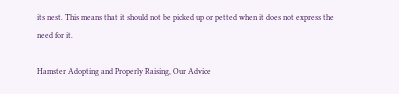its nest. This means that it should not be picked up or petted when it does not express the need for it.

Hamster Adopting and Properly Raising, Our Advice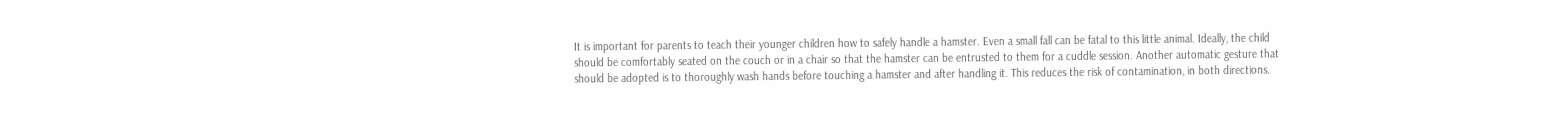It is important for parents to teach their younger children how to safely handle a hamster. Even a small fall can be fatal to this little animal. Ideally, the child should be comfortably seated on the couch or in a chair so that the hamster can be entrusted to them for a cuddle session. Another automatic gesture that should be adopted is to thoroughly wash hands before touching a hamster and after handling it. This reduces the risk of contamination, in both directions.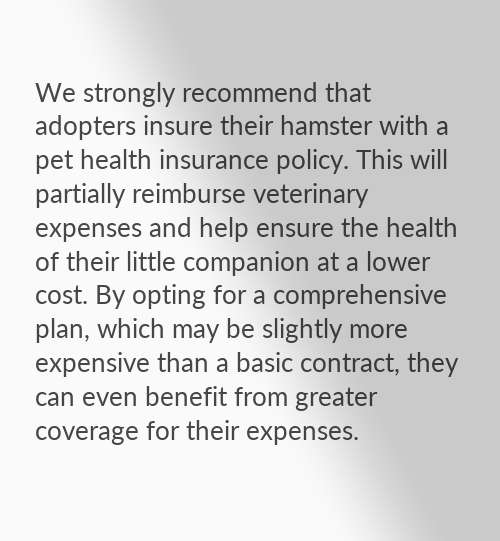We strongly recommend that adopters insure their hamster with a pet health insurance policy. This will partially reimburse veterinary expenses and help ensure the health of their little companion at a lower cost. By opting for a comprehensive plan, which may be slightly more expensive than a basic contract, they can even benefit from greater coverage for their expenses.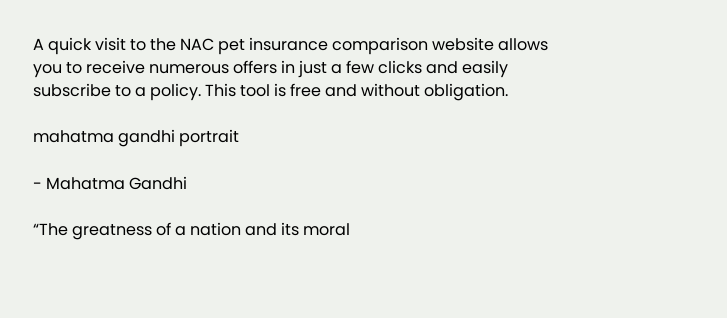A quick visit to the NAC pet insurance comparison website allows you to receive numerous offers in just a few clicks and easily subscribe to a policy. This tool is free and without obligation.

mahatma gandhi portrait

- Mahatma Gandhi

“The greatness of a nation and its moral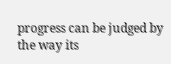progress can be judged by the way its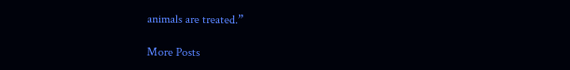animals are treated.”

More Posts